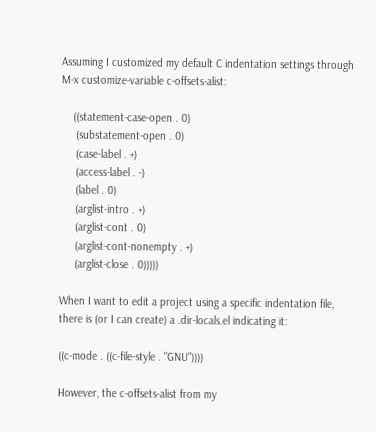Assuming I customized my default C indentation settings through M-x customize-variable c-offsets-alist:

    ((statement-case-open . 0)
     (substatement-open . 0)
     (case-label . +)
     (access-label . -)
     (label . 0)
     (arglist-intro . +)
     (arglist-cont . 0)
     (arglist-cont-nonempty . +)
     (arglist-close . 0)))))

When I want to edit a project using a specific indentation file, there is (or I can create) a .dir-locals.el indicating it:

((c-mode . ((c-file-style . "GNU"))))

However, the c-offsets-alist from my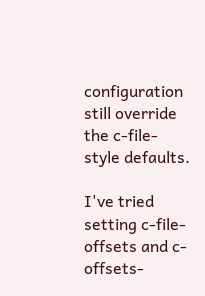configuration still override the c-file-style defaults.

I've tried setting c-file-offsets and c-offsets-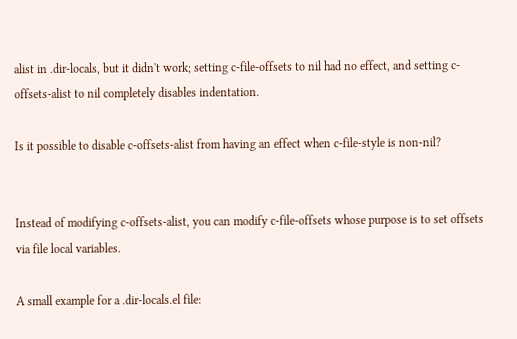alist in .dir-locals, but it didn't work; setting c-file-offsets to nil had no effect, and setting c-offsets-alist to nil completely disables indentation.

Is it possible to disable c-offsets-alist from having an effect when c-file-style is non-nil?


Instead of modifying c-offsets-alist, you can modify c-file-offsets whose purpose is to set offsets via file local variables.

A small example for a .dir-locals.el file: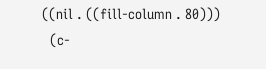((nil . ((fill-column . 80)))
  (c-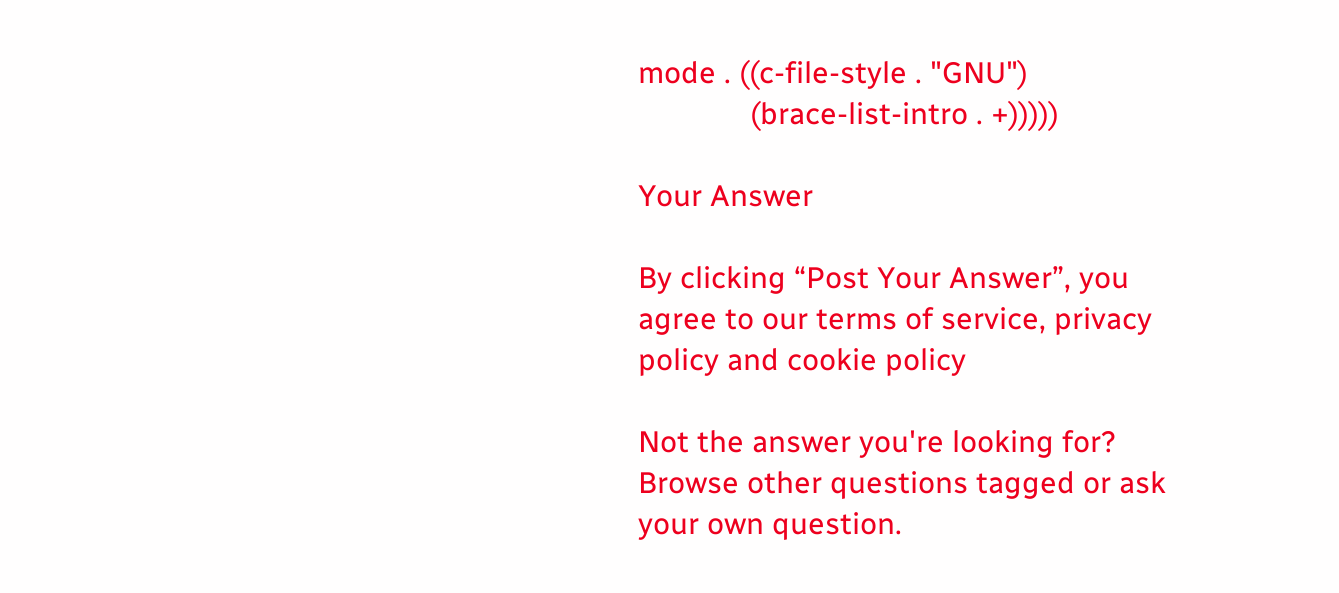mode . ((c-file-style . "GNU")
              (brace-list-intro . +)))))

Your Answer

By clicking “Post Your Answer”, you agree to our terms of service, privacy policy and cookie policy

Not the answer you're looking for? Browse other questions tagged or ask your own question.